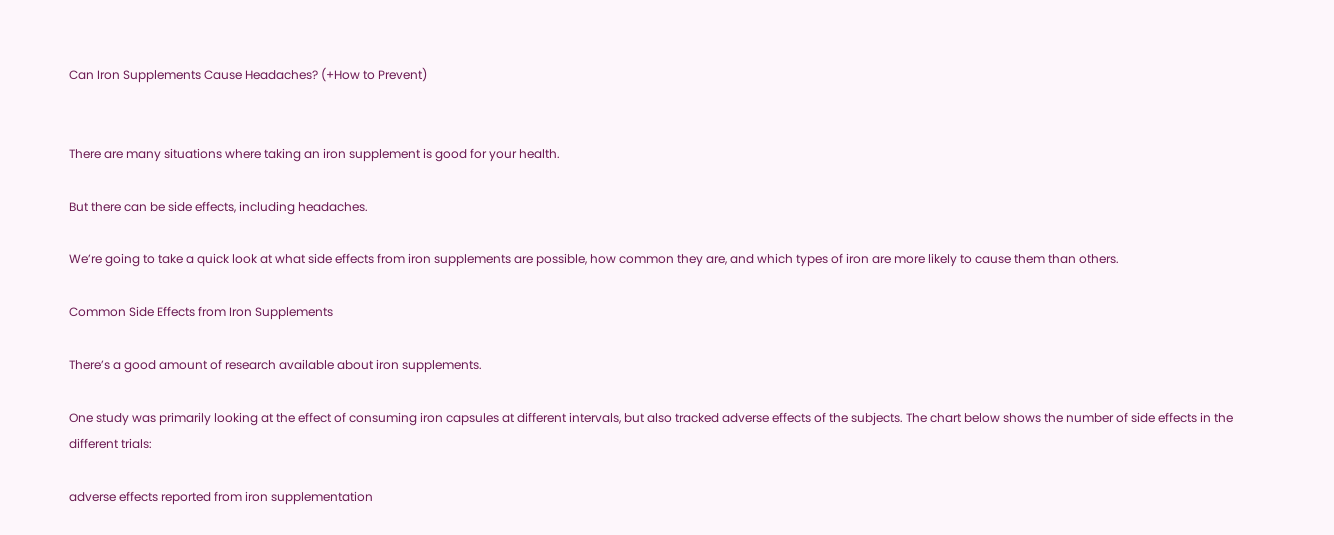Can Iron Supplements Cause Headaches? (+How to Prevent)


There are many situations where taking an iron supplement is good for your health.

But there can be side effects, including headaches.

We’re going to take a quick look at what side effects from iron supplements are possible, how common they are, and which types of iron are more likely to cause them than others.

Common Side Effects from Iron Supplements

There’s a good amount of research available about iron supplements.

One study was primarily looking at the effect of consuming iron capsules at different intervals, but also tracked adverse effects of the subjects. The chart below shows the number of side effects in the different trials:

adverse effects reported from iron supplementation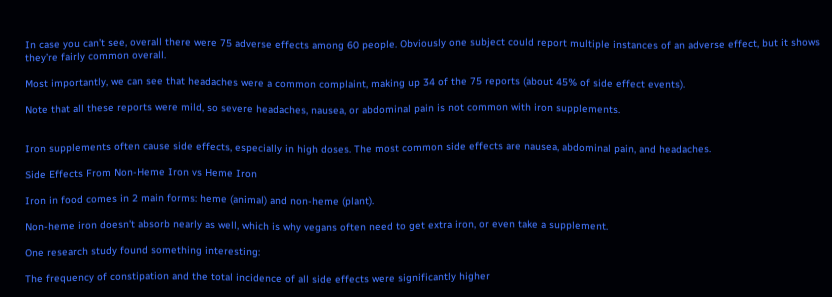In case you can’t see, overall there were 75 adverse effects among 60 people. Obviously one subject could report multiple instances of an adverse effect, but it shows they’re fairly common overall.

Most importantly, we can see that headaches were a common complaint, making up 34 of the 75 reports (about 45% of side effect events).

Note that all these reports were mild, so severe headaches, nausea, or abdominal pain is not common with iron supplements.


Iron supplements often cause side effects, especially in high doses. The most common side effects are nausea, abdominal pain, and headaches.

Side Effects From Non-Heme Iron vs Heme Iron

Iron in food comes in 2 main forms: heme (animal) and non-heme (plant).

Non-heme iron doesn’t absorb nearly as well, which is why vegans often need to get extra iron, or even take a supplement.

One research study found something interesting:

The frequency of constipation and the total incidence of all side effects were significantly higher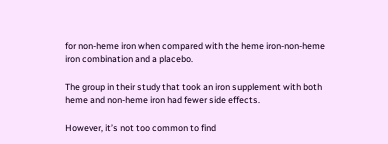for non-heme iron when compared with the heme iron-non-heme iron combination and a placebo.

The group in their study that took an iron supplement with both heme and non-heme iron had fewer side effects.

However, it’s not too common to find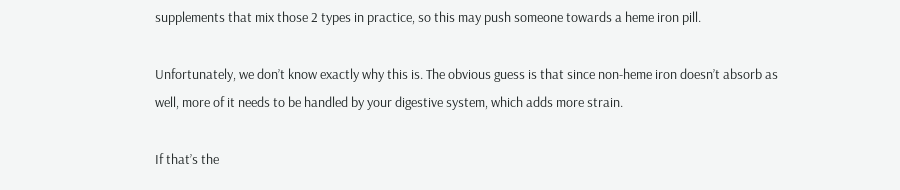supplements that mix those 2 types in practice, so this may push someone towards a heme iron pill.

Unfortunately, we don’t know exactly why this is. The obvious guess is that since non-heme iron doesn’t absorb as well, more of it needs to be handled by your digestive system, which adds more strain.

If that’s the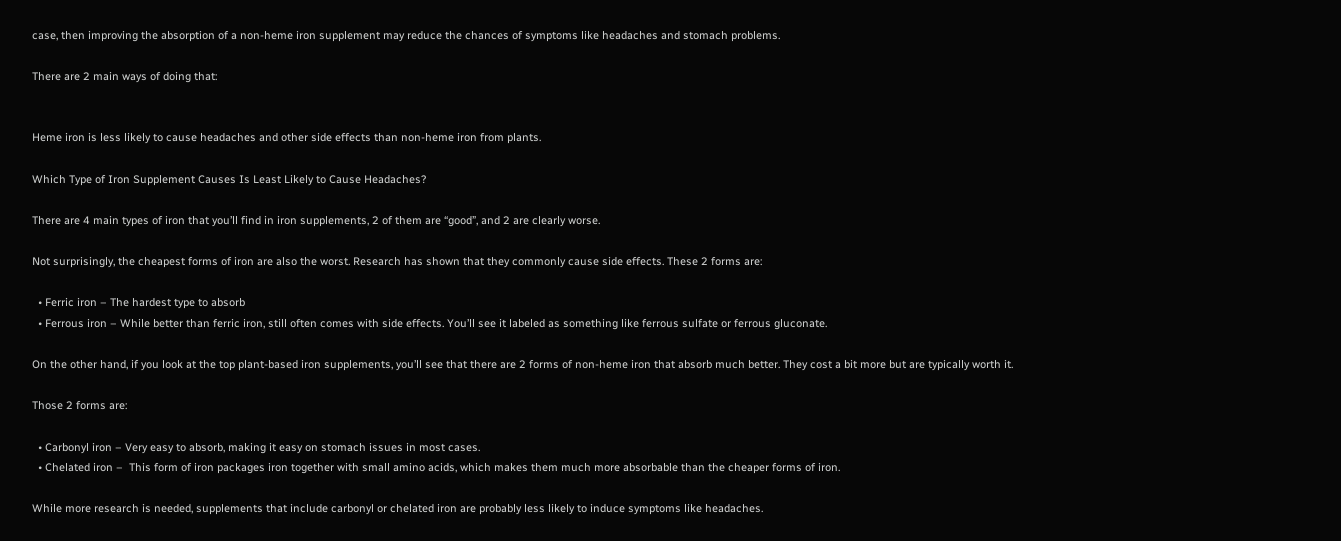case, then improving the absorption of a non-heme iron supplement may reduce the chances of symptoms like headaches and stomach problems.

There are 2 main ways of doing that:


Heme iron is less likely to cause headaches and other side effects than non-heme iron from plants.

Which Type of Iron Supplement Causes Is Least Likely to Cause Headaches?

There are 4 main types of iron that you’ll find in iron supplements, 2 of them are “good”, and 2 are clearly worse.

Not surprisingly, the cheapest forms of iron are also the worst. Research has shown that they commonly cause side effects. These 2 forms are:

  • Ferric iron – The hardest type to absorb
  • Ferrous iron – While better than ferric iron, still often comes with side effects. You’ll see it labeled as something like ferrous sulfate or ferrous gluconate.

On the other hand, if you look at the top plant-based iron supplements, you’ll see that there are 2 forms of non-heme iron that absorb much better. They cost a bit more but are typically worth it.

Those 2 forms are:

  • Carbonyl iron – Very easy to absorb, making it easy on stomach issues in most cases.
  • Chelated iron –  This form of iron packages iron together with small amino acids, which makes them much more absorbable than the cheaper forms of iron.

While more research is needed, supplements that include carbonyl or chelated iron are probably less likely to induce symptoms like headaches.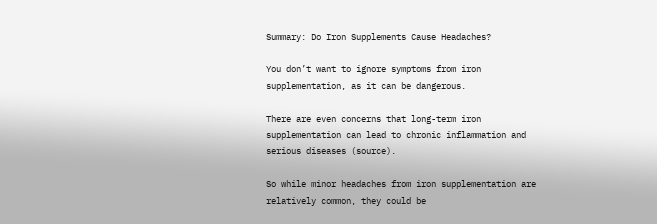Summary: Do Iron Supplements Cause Headaches?

You don’t want to ignore symptoms from iron supplementation, as it can be dangerous.

There are even concerns that long-term iron supplementation can lead to chronic inflammation and serious diseases (source).

So while minor headaches from iron supplementation are relatively common, they could be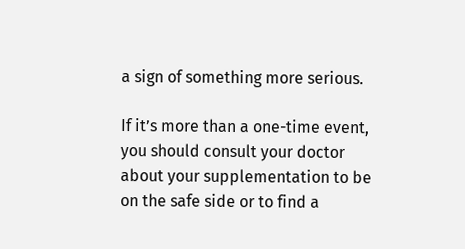a sign of something more serious.

If it’s more than a one-time event, you should consult your doctor about your supplementation to be on the safe side or to find a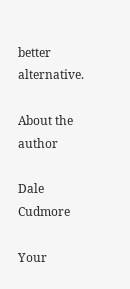better alternative.

About the author

Dale Cudmore

Your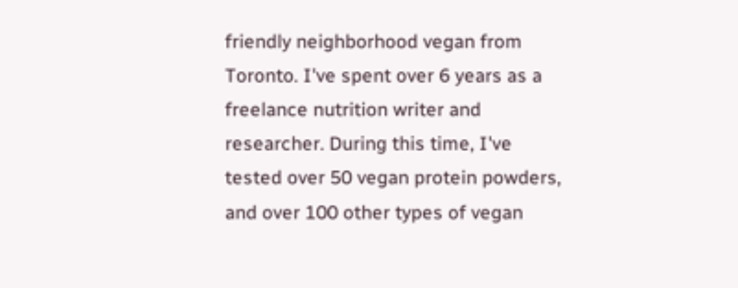friendly neighborhood vegan from Toronto. I've spent over 6 years as a freelance nutrition writer and researcher. During this time, I've tested over 50 vegan protein powders, and over 100 other types of vegan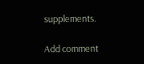supplements.

Add comment